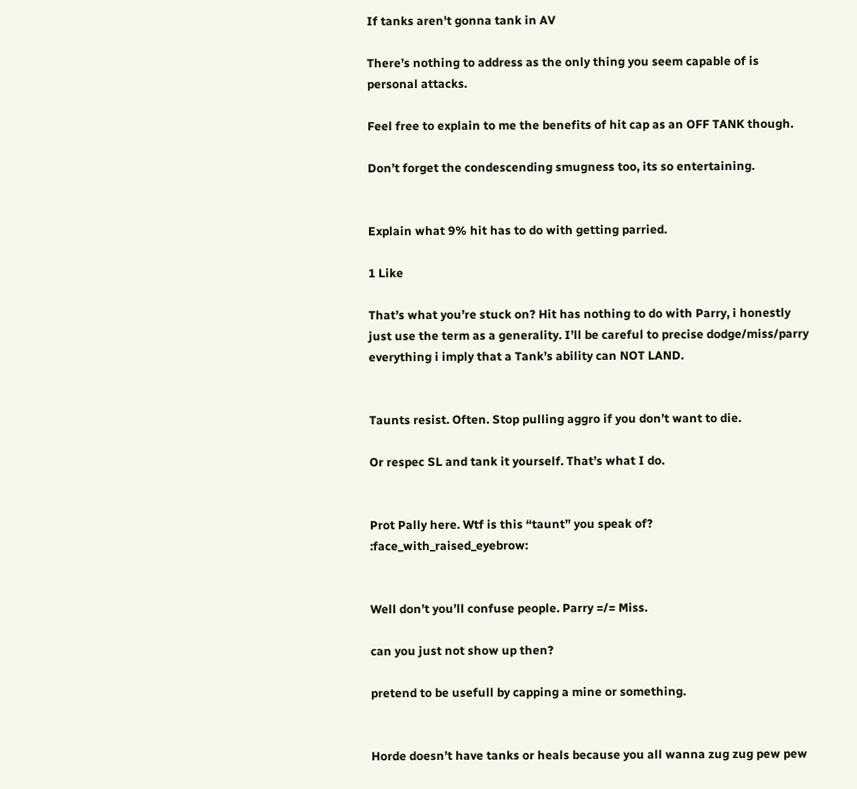If tanks aren't gonna tank in AV

There’s nothing to address as the only thing you seem capable of is personal attacks.

Feel free to explain to me the benefits of hit cap as an OFF TANK though.

Don’t forget the condescending smugness too, its so entertaining.


Explain what 9% hit has to do with getting parried.

1 Like

That’s what you’re stuck on? Hit has nothing to do with Parry, i honestly just use the term as a generality. I’ll be careful to precise dodge/miss/parry everything i imply that a Tank’s ability can NOT LAND.


Taunts resist. Often. Stop pulling aggro if you don’t want to die.

Or respec SL and tank it yourself. That’s what I do.


Prot Pally here. Wtf is this “taunt” you speak of? :face_with_raised_eyebrow:


Well don’t you’ll confuse people. Parry =/= Miss.

can you just not show up then?

pretend to be usefull by capping a mine or something.


Horde doesn’t have tanks or heals because you all wanna zug zug pew pew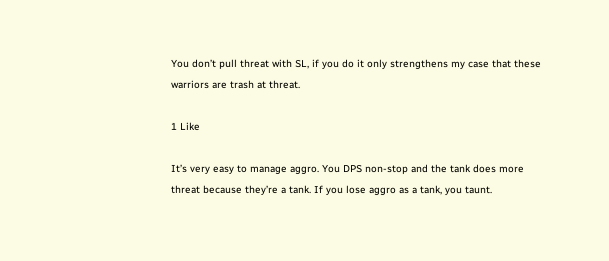You don’t pull threat with SL, if you do it only strengthens my case that these warriors are trash at threat.

1 Like

It’s very easy to manage aggro. You DPS non-stop and the tank does more threat because they’re a tank. If you lose aggro as a tank, you taunt.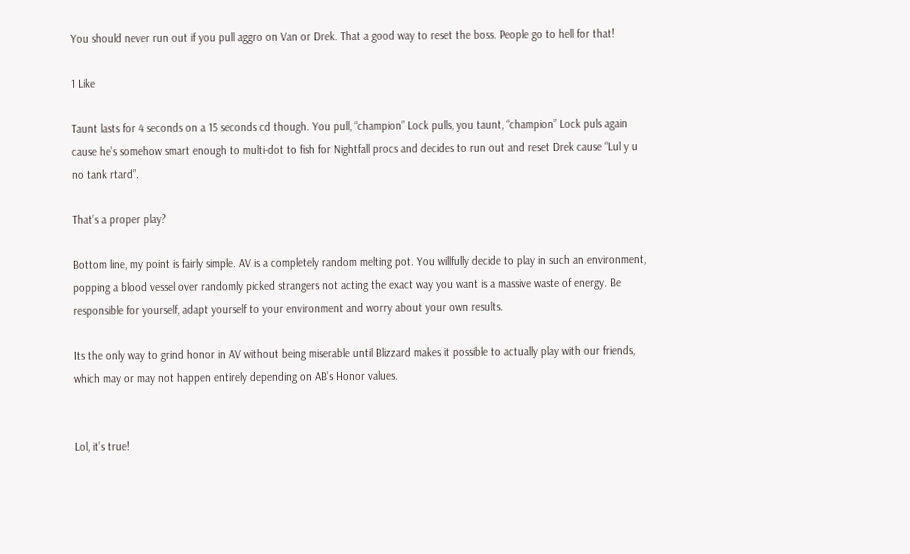You should never run out if you pull aggro on Van or Drek. That a good way to reset the boss. People go to hell for that!

1 Like

Taunt lasts for 4 seconds on a 15 seconds cd though. You pull, “champion” Lock pulls, you taunt, “champion” Lock puls again cause he’s somehow smart enough to multi-dot to fish for Nightfall procs and decides to run out and reset Drek cause “Lul y u no tank rtard”.

That’s a proper play?

Bottom line, my point is fairly simple. AV is a completely random melting pot. You willfully decide to play in such an environment, popping a blood vessel over randomly picked strangers not acting the exact way you want is a massive waste of energy. Be responsible for yourself, adapt yourself to your environment and worry about your own results.

Its the only way to grind honor in AV without being miserable until Blizzard makes it possible to actually play with our friends, which may or may not happen entirely depending on AB’s Honor values.


Lol, it’s true!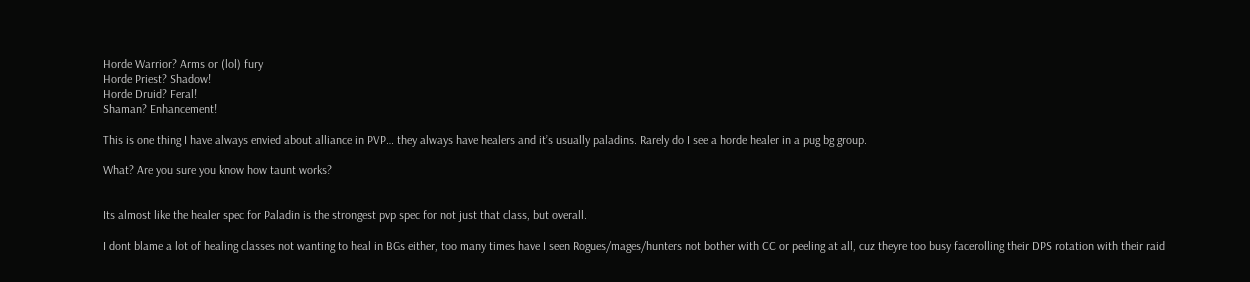Horde Warrior? Arms or (lol) fury
Horde Priest? Shadow!
Horde Druid? Feral!
Shaman? Enhancement!

This is one thing I have always envied about alliance in PVP… they always have healers and it’s usually paladins. Rarely do I see a horde healer in a pug bg group.

What? Are you sure you know how taunt works?


Its almost like the healer spec for Paladin is the strongest pvp spec for not just that class, but overall.

I dont blame a lot of healing classes not wanting to heal in BGs either, too many times have I seen Rogues/mages/hunters not bother with CC or peeling at all, cuz theyre too busy facerolling their DPS rotation with their raid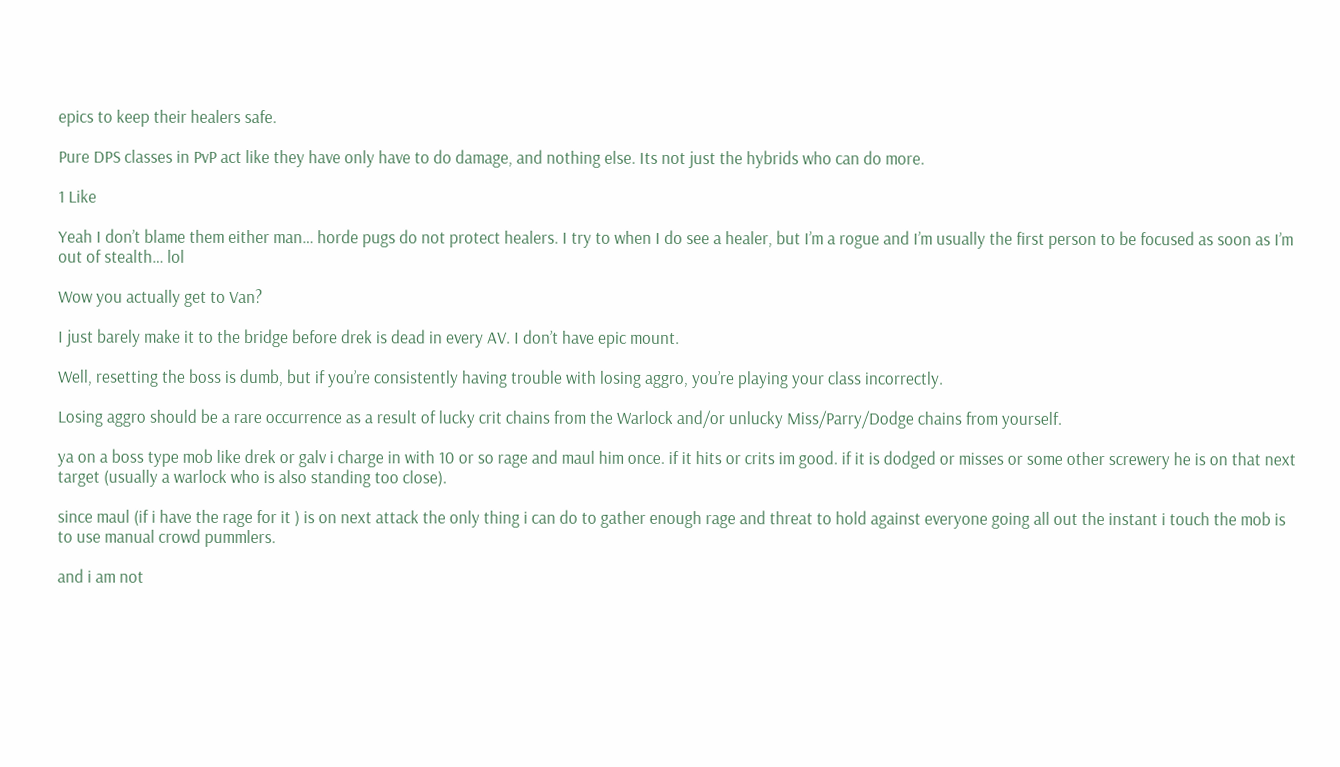epics to keep their healers safe.

Pure DPS classes in PvP act like they have only have to do damage, and nothing else. Its not just the hybrids who can do more.

1 Like

Yeah I don’t blame them either man… horde pugs do not protect healers. I try to when I do see a healer, but I’m a rogue and I’m usually the first person to be focused as soon as I’m out of stealth… lol

Wow you actually get to Van?

I just barely make it to the bridge before drek is dead in every AV. I don’t have epic mount.

Well, resetting the boss is dumb, but if you’re consistently having trouble with losing aggro, you’re playing your class incorrectly.

Losing aggro should be a rare occurrence as a result of lucky crit chains from the Warlock and/or unlucky Miss/Parry/Dodge chains from yourself.

ya on a boss type mob like drek or galv i charge in with 10 or so rage and maul him once. if it hits or crits im good. if it is dodged or misses or some other screwery he is on that next target (usually a warlock who is also standing too close).

since maul (if i have the rage for it ) is on next attack the only thing i can do to gather enough rage and threat to hold against everyone going all out the instant i touch the mob is to use manual crowd pummlers.

and i am not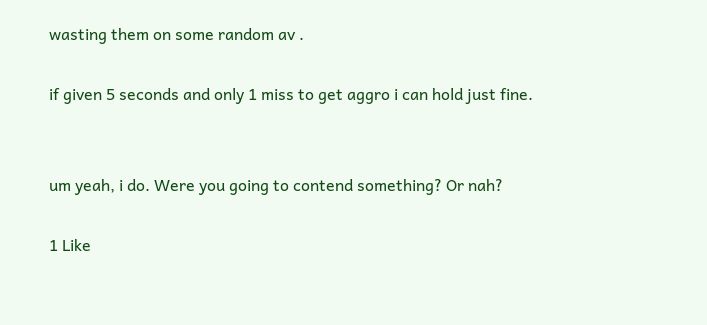wasting them on some random av .

if given 5 seconds and only 1 miss to get aggro i can hold just fine.


um yeah, i do. Were you going to contend something? Or nah?

1 Like